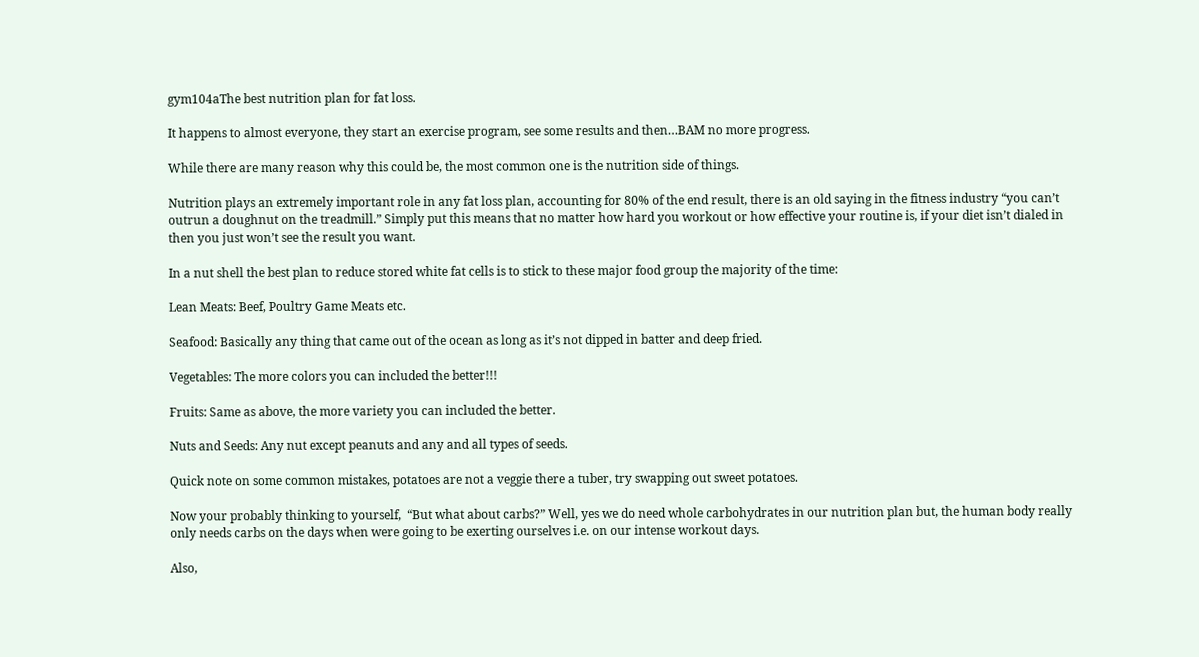gym104aThe best nutrition plan for fat loss.

It happens to almost everyone, they start an exercise program, see some results and then…BAM no more progress.

While there are many reason why this could be, the most common one is the nutrition side of things.

Nutrition plays an extremely important role in any fat loss plan, accounting for 80% of the end result, there is an old saying in the fitness industry “you can’t outrun a doughnut on the treadmill.” Simply put this means that no matter how hard you workout or how effective your routine is, if your diet isn’t dialed in then you just won’t see the result you want.

In a nut shell the best plan to reduce stored white fat cells is to stick to these major food group the majority of the time:

Lean Meats: Beef, Poultry Game Meats etc.

Seafood: Basically any thing that came out of the ocean as long as it’s not dipped in batter and deep fried.

Vegetables: The more colors you can included the better!!!

Fruits: Same as above, the more variety you can included the better.

Nuts and Seeds: Any nut except peanuts and any and all types of seeds.

Quick note on some common mistakes, potatoes are not a veggie there a tuber, try swapping out sweet potatoes.

Now your probably thinking to yourself,  “But what about carbs?” Well, yes we do need whole carbohydrates in our nutrition plan but, the human body really only needs carbs on the days when were going to be exerting ourselves i.e. on our intense workout days.

Also,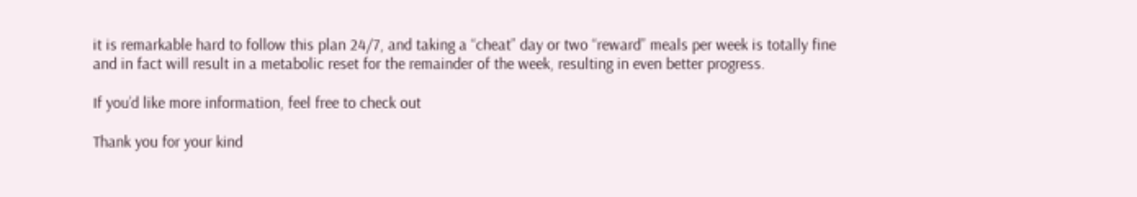it is remarkable hard to follow this plan 24/7, and taking a “cheat” day or two “reward” meals per week is totally fine and in fact will result in a metabolic reset for the remainder of the week, resulting in even better progress.

If you’d like more information, feel free to check out

Thank you for your kind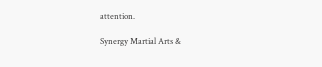attention.

Synergy Martial Arts &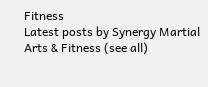Fitness
Latest posts by Synergy Martial Arts & Fitness (see all)